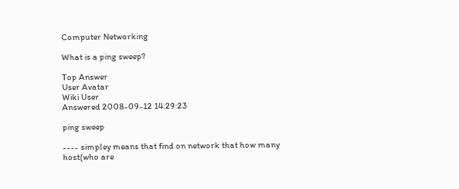Computer Networking

What is a ping sweep?

Top Answer
User Avatar
Wiki User
Answered 2008-09-12 14:29:23

ping sweep

---- simpley means that find on network that how many host(who are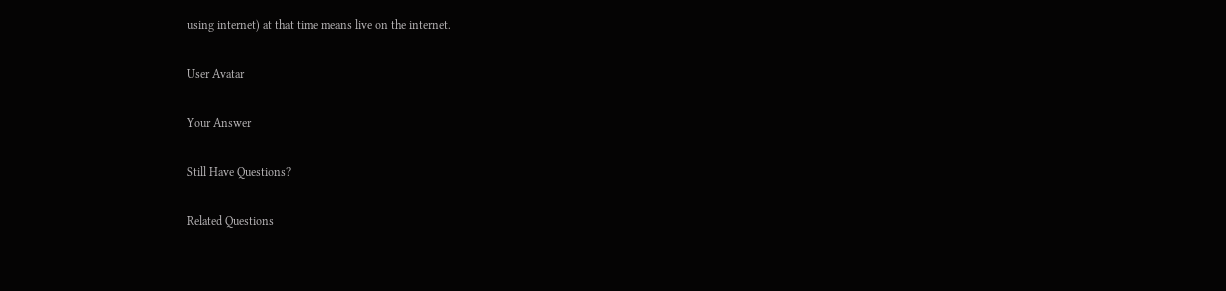using internet) at that time means live on the internet.

User Avatar

Your Answer

Still Have Questions?

Related Questions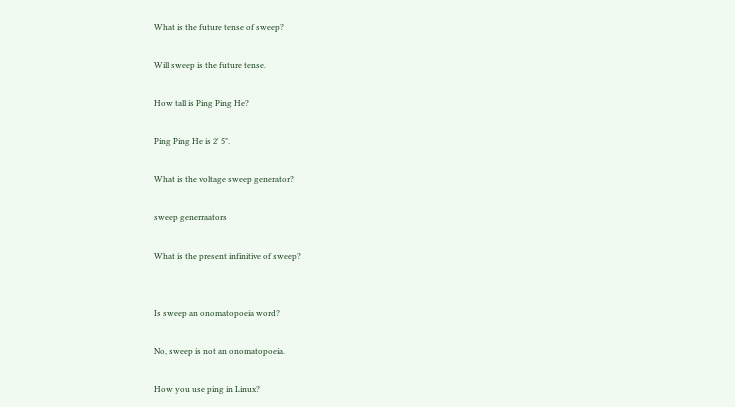What is the future tense of sweep?

Will sweep is the future tense.

How tall is Ping Ping He?

Ping Ping He is 2' 5".

What is the voltage sweep generator?

sweep generraators

What is the present infinitive of sweep?


Is sweep an onomatopoeia word?

No, sweep is not an onomatopoeia.

How you use ping in Linux?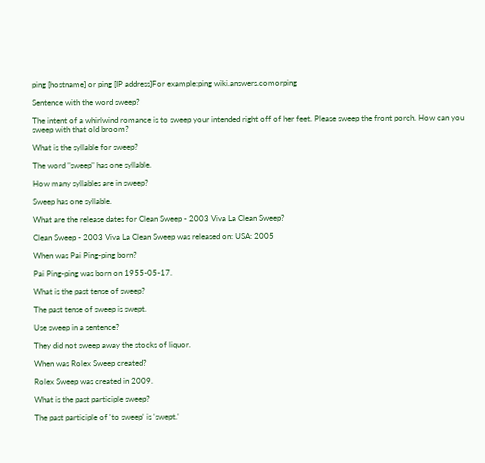ping [hostname] or ping [IP address]For example:ping wiki.answers.comorping

Sentence with the word sweep?

The intent of a whirlwind romance is to sweep your intended right off of her feet. Please sweep the front porch. How can you sweep with that old broom?

What is the syllable for sweep?

The word "sweep" has one syllable.

How many syllables are in sweep?

Sweep has one syllable.

What are the release dates for Clean Sweep - 2003 Viva La Clean Sweep?

Clean Sweep - 2003 Viva La Clean Sweep was released on: USA: 2005

When was Pai Ping-ping born?

Pai Ping-ping was born on 1955-05-17.

What is the past tense of sweep?

The past tense of sweep is swept.

Use sweep in a sentence?

They did not sweep away the stocks of liquor.

When was Rolex Sweep created?

Rolex Sweep was created in 2009.

What is the past participle sweep?

The past participle of 'to sweep' is 'swept.'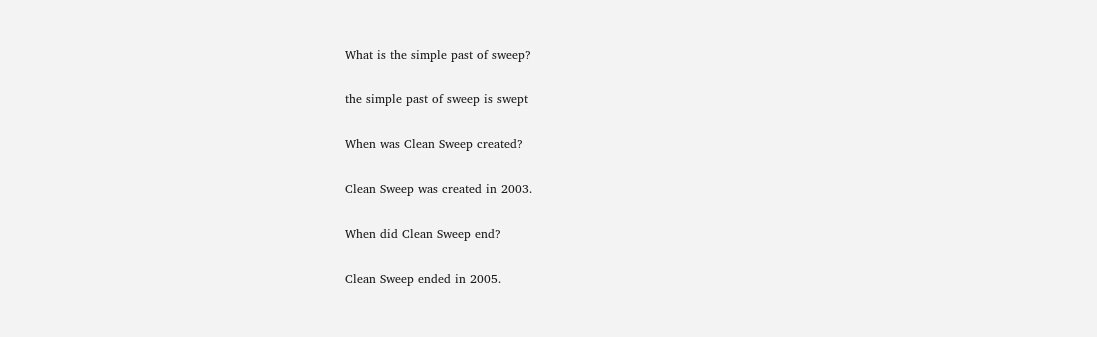What is the simple past of sweep?

the simple past of sweep is swept

When was Clean Sweep created?

Clean Sweep was created in 2003.

When did Clean Sweep end?

Clean Sweep ended in 2005.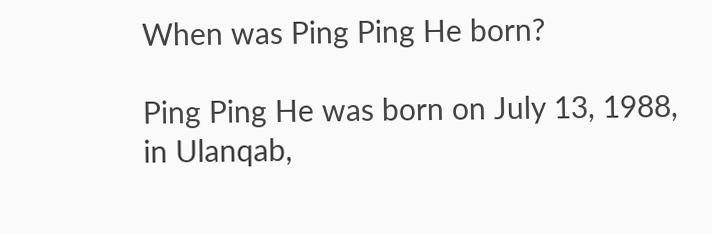When was Ping Ping He born?

Ping Ping He was born on July 13, 1988, in Ulanqab,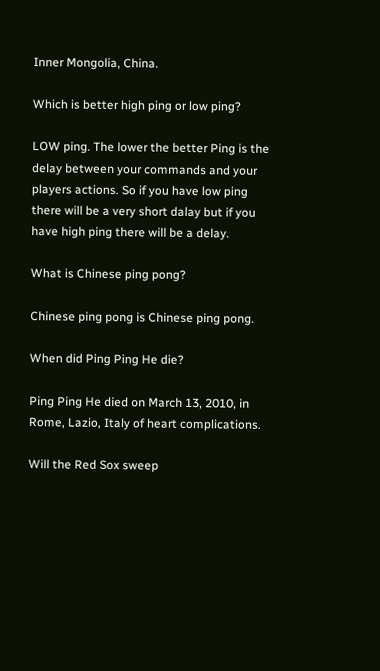Inner Mongolia, China.

Which is better high ping or low ping?

LOW ping. The lower the better Ping is the delay between your commands and your players actions. So if you have low ping there will be a very short dalay but if you have high ping there will be a delay.

What is Chinese ping pong?

Chinese ping pong is Chinese ping pong.

When did Ping Ping He die?

Ping Ping He died on March 13, 2010, in Rome, Lazio, Italy of heart complications.

Will the Red Sox sweep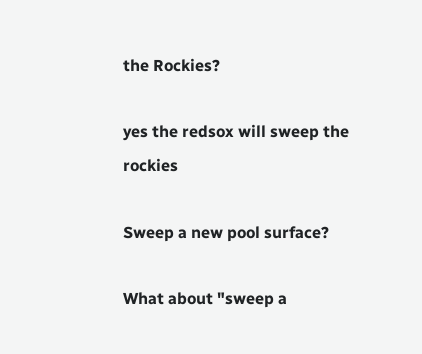the Rockies?

yes the redsox will sweep the rockies

Sweep a new pool surface?

What about "sweep a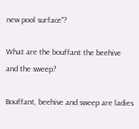new pool surface"?

What are the bouffant the beehive and the sweep?

Bouffant, beehive and sweep are ladies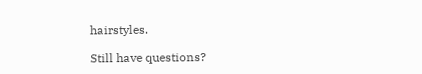hairstyles.

Still have questions?